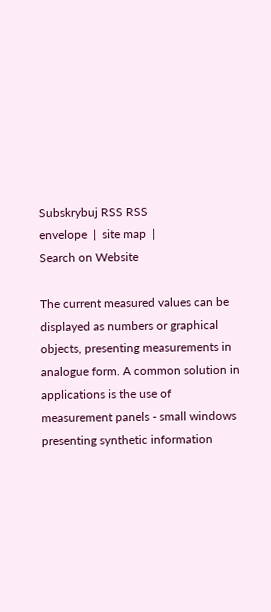Subskrybuj RSS RSS
envelope  |  site map  |
Search on Website

The current measured values can be displayed as numbers or graphical objects, presenting measurements in analogue form. A common solution in applications is the use of measurement panels - small windows presenting synthetic information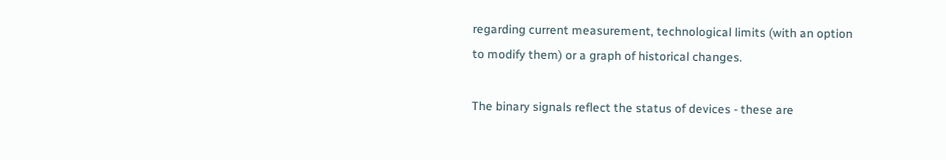regarding current measurement, technological limits (with an option to modify them) or a graph of historical changes.

The binary signals reflect the status of devices - these are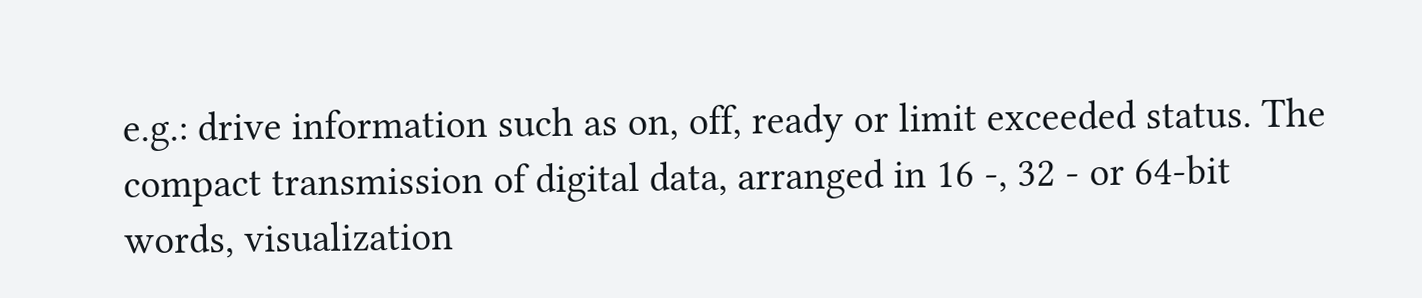e.g.: drive information such as on, off, ready or limit exceeded status. The compact transmission of digital data, arranged in 16 -, 32 - or 64-bit words, visualization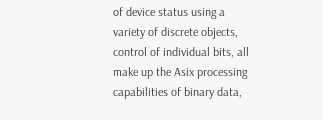of device status using a variety of discrete objects, control of individual bits, all make up the Asix processing capabilities of binary data,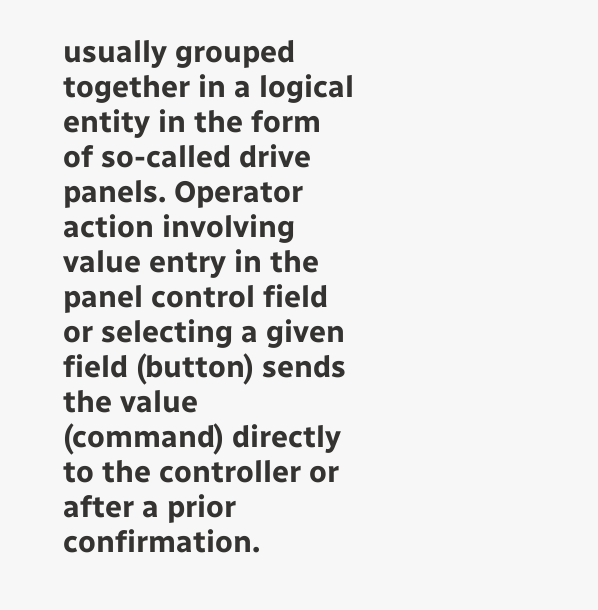usually grouped together in a logical entity in the form of so-called drive panels. Operator action involving value entry in the panel control field or selecting a given field (button) sends the value (command) directly to the controller or after a prior confirmation.